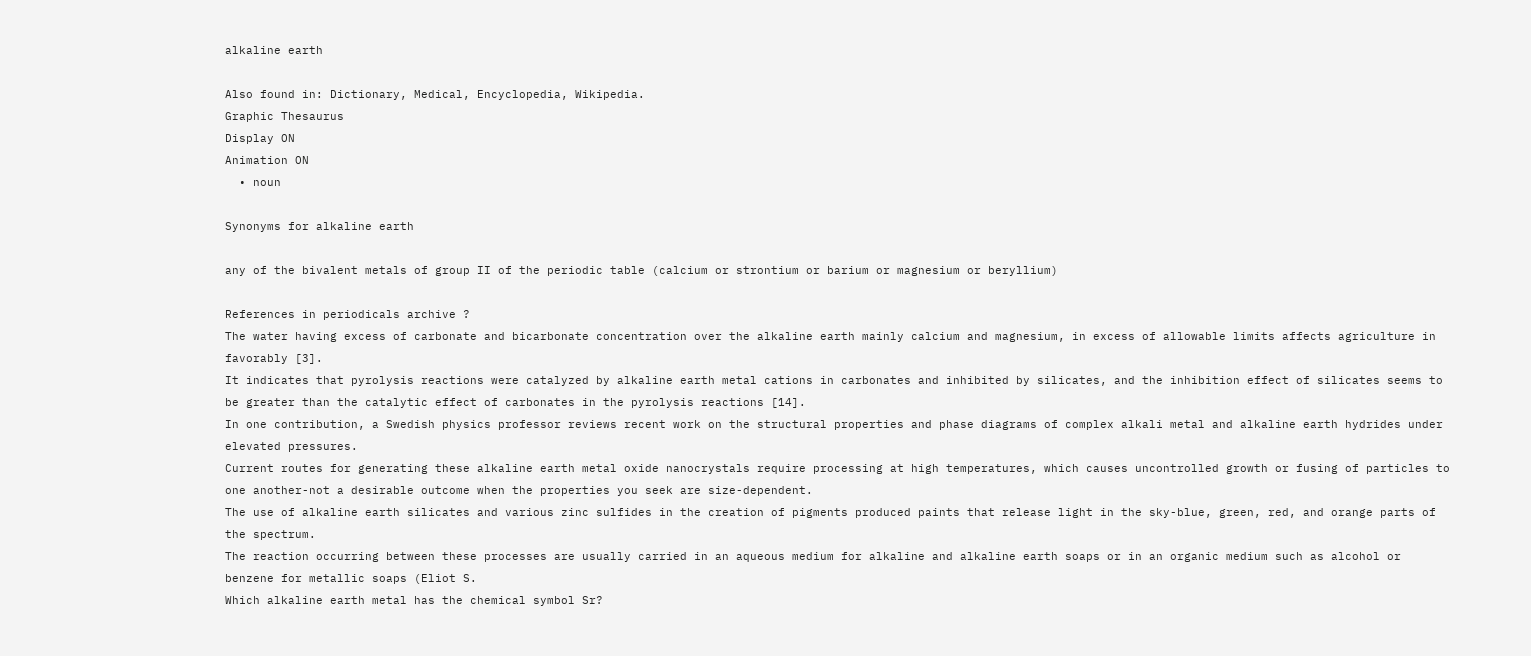alkaline earth

Also found in: Dictionary, Medical, Encyclopedia, Wikipedia.
Graphic Thesaurus
Display ON
Animation ON
  • noun

Synonyms for alkaline earth

any of the bivalent metals of group II of the periodic table (calcium or strontium or barium or magnesium or beryllium)

References in periodicals archive ?
The water having excess of carbonate and bicarbonate concentration over the alkaline earth mainly calcium and magnesium, in excess of allowable limits affects agriculture in favorably [3].
It indicates that pyrolysis reactions were catalyzed by alkaline earth metal cations in carbonates and inhibited by silicates, and the inhibition effect of silicates seems to be greater than the catalytic effect of carbonates in the pyrolysis reactions [14].
In one contribution, a Swedish physics professor reviews recent work on the structural properties and phase diagrams of complex alkali metal and alkaline earth hydrides under elevated pressures.
Current routes for generating these alkaline earth metal oxide nanocrystals require processing at high temperatures, which causes uncontrolled growth or fusing of particles to one another-not a desirable outcome when the properties you seek are size-dependent.
The use of alkaline earth silicates and various zinc sulfides in the creation of pigments produced paints that release light in the sky-blue, green, red, and orange parts of the spectrum.
The reaction occurring between these processes are usually carried in an aqueous medium for alkaline and alkaline earth soaps or in an organic medium such as alcohol or benzene for metallic soaps (Eliot S.
Which alkaline earth metal has the chemical symbol Sr?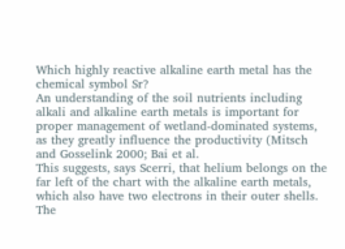Which highly reactive alkaline earth metal has the chemical symbol Sr?
An understanding of the soil nutrients including alkali and alkaline earth metals is important for proper management of wetland-dominated systems, as they greatly influence the productivity (Mitsch and Gosselink 2000; Bai et al.
This suggests, says Scerri, that helium belongs on the far left of the chart with the alkaline earth metals, which also have two electrons in their outer shells.
The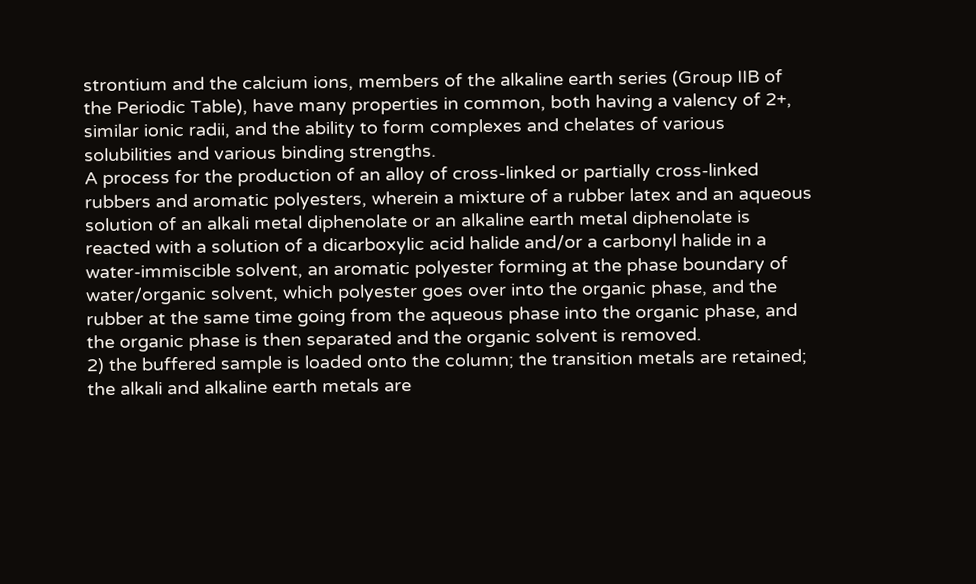strontium and the calcium ions, members of the alkaline earth series (Group IIB of the Periodic Table), have many properties in common, both having a valency of 2+, similar ionic radii, and the ability to form complexes and chelates of various solubilities and various binding strengths.
A process for the production of an alloy of cross-linked or partially cross-linked rubbers and aromatic polyesters, wherein a mixture of a rubber latex and an aqueous solution of an alkali metal diphenolate or an alkaline earth metal diphenolate is reacted with a solution of a dicarboxylic acid halide and/or a carbonyl halide in a water-immiscible solvent, an aromatic polyester forming at the phase boundary of water/organic solvent, which polyester goes over into the organic phase, and the rubber at the same time going from the aqueous phase into the organic phase, and the organic phase is then separated and the organic solvent is removed.
2) the buffered sample is loaded onto the column; the transition metals are retained; the alkali and alkaline earth metals are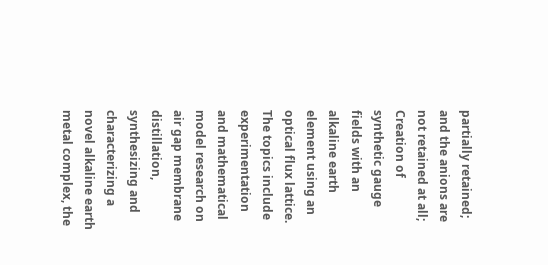partially retained; and the anions are not retained at all;
Creation of synthetic gauge fields with an alkaline earth element using an optical flux lattice.
The topics include experimentation and mathematical model research on air gap membrane distillation, synthesizing and characterizing a novel alkaline earth metal complex, the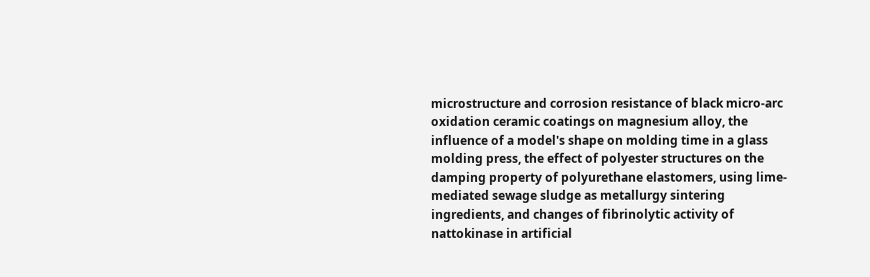microstructure and corrosion resistance of black micro-arc oxidation ceramic coatings on magnesium alloy, the influence of a model's shape on molding time in a glass molding press, the effect of polyester structures on the damping property of polyurethane elastomers, using lime-mediated sewage sludge as metallurgy sintering ingredients, and changes of fibrinolytic activity of nattokinase in artificial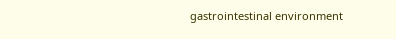gastrointestinal environment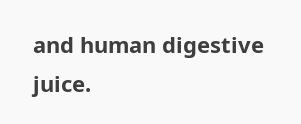and human digestive juice.